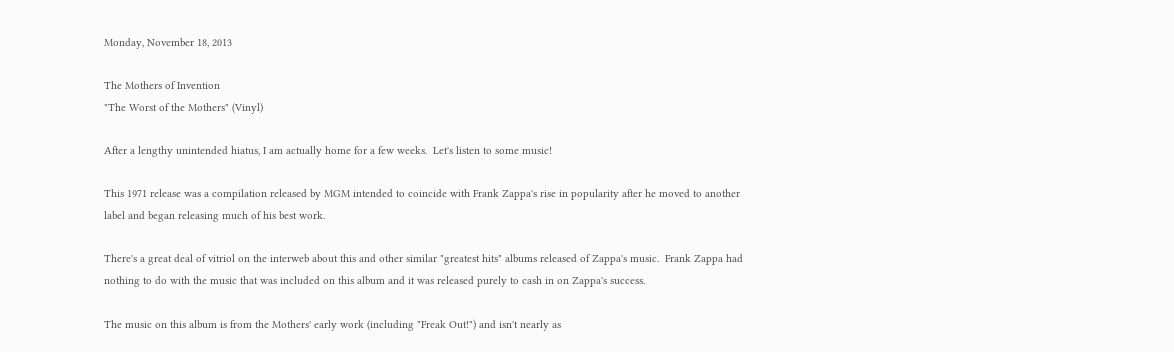Monday, November 18, 2013

The Mothers of Invention
"The Worst of the Mothers" (Vinyl)

After a lengthy unintended hiatus, I am actually home for a few weeks.  Let's listen to some music!

This 1971 release was a compilation released by MGM intended to coincide with Frank Zappa's rise in popularity after he moved to another label and began releasing much of his best work.

There's a great deal of vitriol on the interweb about this and other similar "greatest hits" albums released of Zappa's music.  Frank Zappa had nothing to do with the music that was included on this album and it was released purely to cash in on Zappa's success.

The music on this album is from the Mothers' early work (including "Freak Out!") and isn't nearly as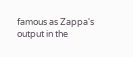famous as Zappa's output in the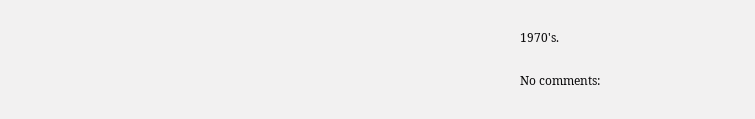1970's.

No comments: